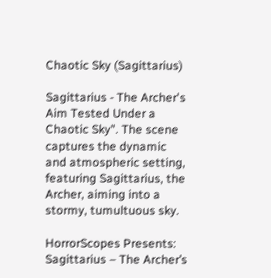Chaotic Sky (Sagittarius)

Sagittarius - The Archer's Aim Tested Under a Chaotic Sky". The scene captures the dynamic and atmospheric setting, featuring Sagittarius, the Archer, aiming into a stormy, tumultuous sky.

HorrorScopes Presents: Sagittarius – The Archer’s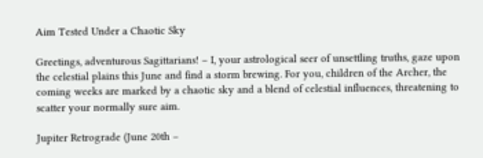Aim Tested Under a Chaotic Sky

Greetings, adventurous Sagittarians! – I, your astrological seer of unsettling truths, gaze upon the celestial plains this June and find a storm brewing. For you, children of the Archer, the coming weeks are marked by a chaotic sky and a blend of celestial influences, threatening to scatter your normally sure aim.

Jupiter Retrograde (June 20th –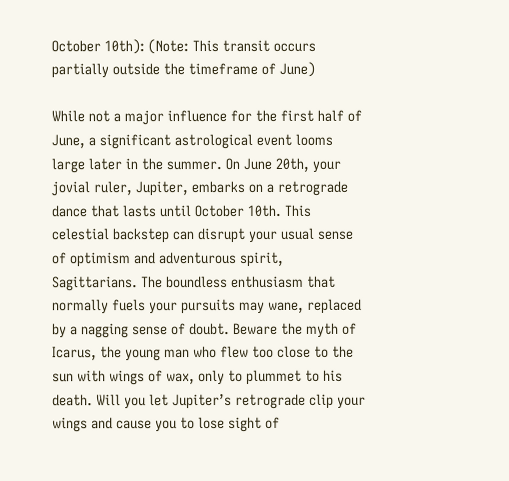October 10th): (Note: This transit occurs partially outside the timeframe of June)

While not a major influence for the first half of June, a significant astrological event looms large later in the summer. On June 20th, your jovial ruler, Jupiter, embarks on a retrograde dance that lasts until October 10th. This celestial backstep can disrupt your usual sense of optimism and adventurous spirit, Sagittarians. The boundless enthusiasm that normally fuels your pursuits may wane, replaced by a nagging sense of doubt. Beware the myth of Icarus, the young man who flew too close to the sun with wings of wax, only to plummet to his death. Will you let Jupiter’s retrograde clip your wings and cause you to lose sight of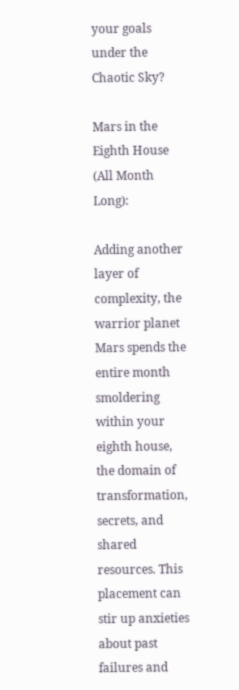your goals under the Chaotic Sky?

Mars in the Eighth House (All Month Long):

Adding another layer of complexity, the warrior planet Mars spends the entire month smoldering within your eighth house, the domain of transformation, secrets, and shared resources. This placement can stir up anxieties about past failures and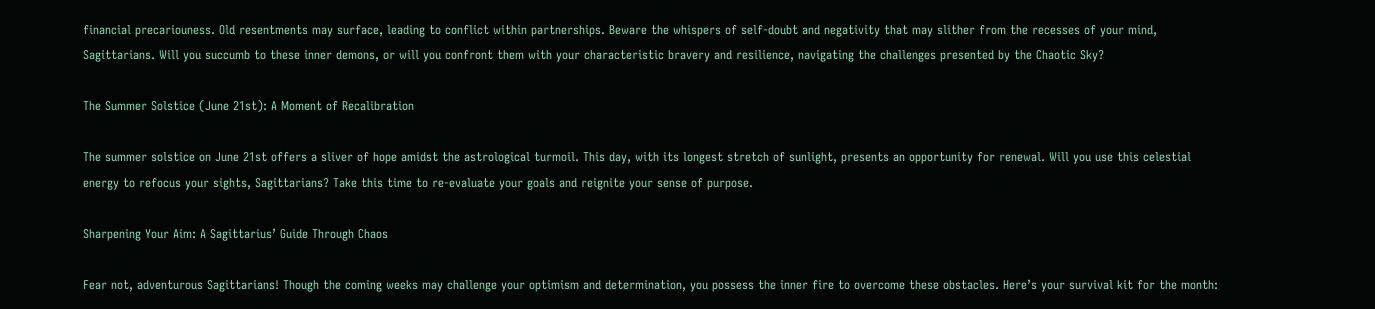financial precariouness. Old resentments may surface, leading to conflict within partnerships. Beware the whispers of self-doubt and negativity that may slither from the recesses of your mind, Sagittarians. Will you succumb to these inner demons, or will you confront them with your characteristic bravery and resilience, navigating the challenges presented by the Chaotic Sky?

The Summer Solstice (June 21st): A Moment of Recalibration

The summer solstice on June 21st offers a sliver of hope amidst the astrological turmoil. This day, with its longest stretch of sunlight, presents an opportunity for renewal. Will you use this celestial energy to refocus your sights, Sagittarians? Take this time to re-evaluate your goals and reignite your sense of purpose.

Sharpening Your Aim: A Sagittarius’ Guide Through Chaos

Fear not, adventurous Sagittarians! Though the coming weeks may challenge your optimism and determination, you possess the inner fire to overcome these obstacles. Here’s your survival kit for the month: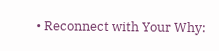• Reconnect with Your Why: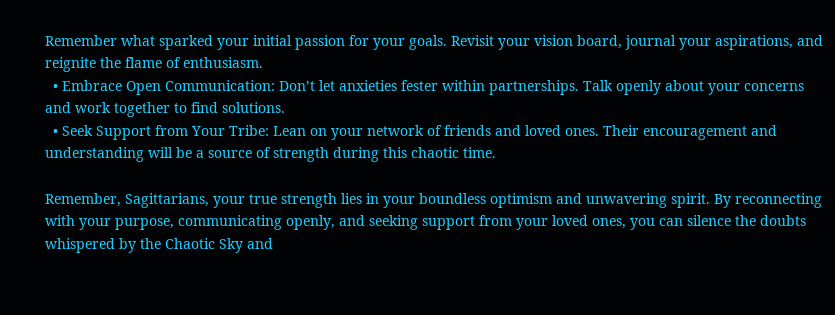Remember what sparked your initial passion for your goals. Revisit your vision board, journal your aspirations, and reignite the flame of enthusiasm.
  • Embrace Open Communication: Don’t let anxieties fester within partnerships. Talk openly about your concerns and work together to find solutions.
  • Seek Support from Your Tribe: Lean on your network of friends and loved ones. Their encouragement and understanding will be a source of strength during this chaotic time.

Remember, Sagittarians, your true strength lies in your boundless optimism and unwavering spirit. By reconnecting with your purpose, communicating openly, and seeking support from your loved ones, you can silence the doubts whispered by the Chaotic Sky and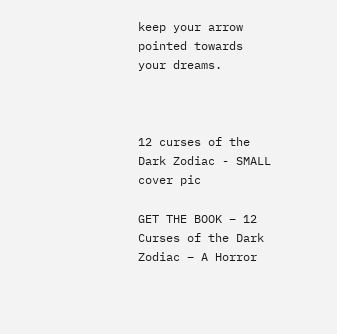keep your arrow pointed towards your dreams.



12 curses of the Dark Zodiac - SMALL cover pic

GET THE BOOK – 12 Curses of the Dark Zodiac – A Horror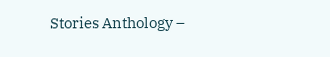Stories Anthology –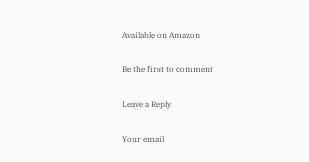Available on Amazon

Be the first to comment

Leave a Reply

Your email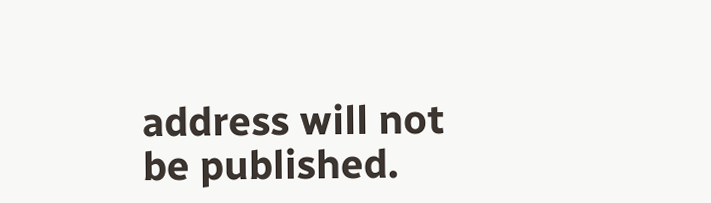address will not be published.